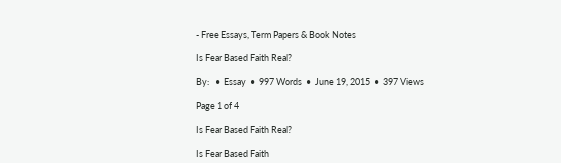- Free Essays, Term Papers & Book Notes

Is Fear Based Faith Real?

By:   •  Essay  •  997 Words  •  June 19, 2015  •  397 Views

Page 1 of 4

Is Fear Based Faith Real?

Is Fear Based Faith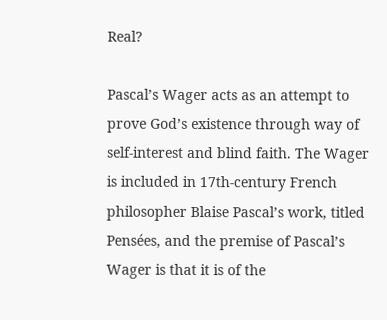Real?

Pascal’s Wager acts as an attempt to prove God’s existence through way of self-interest and blind faith. The Wager is included in 17th-century French philosopher Blaise Pascal’s work, titled Pensées, and the premise of Pascal’s Wager is that it is of the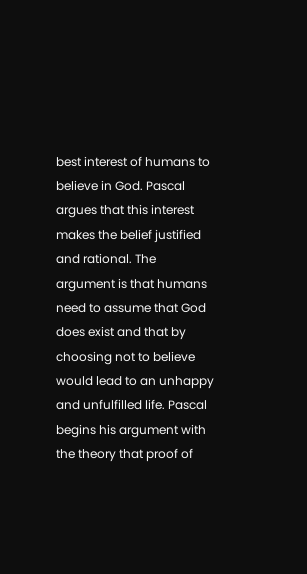best interest of humans to believe in God. Pascal argues that this interest makes the belief justified and rational. The argument is that humans need to assume that God does exist and that by choosing not to believe would lead to an unhappy and unfulfilled life. Pascal begins his argument with the theory that proof of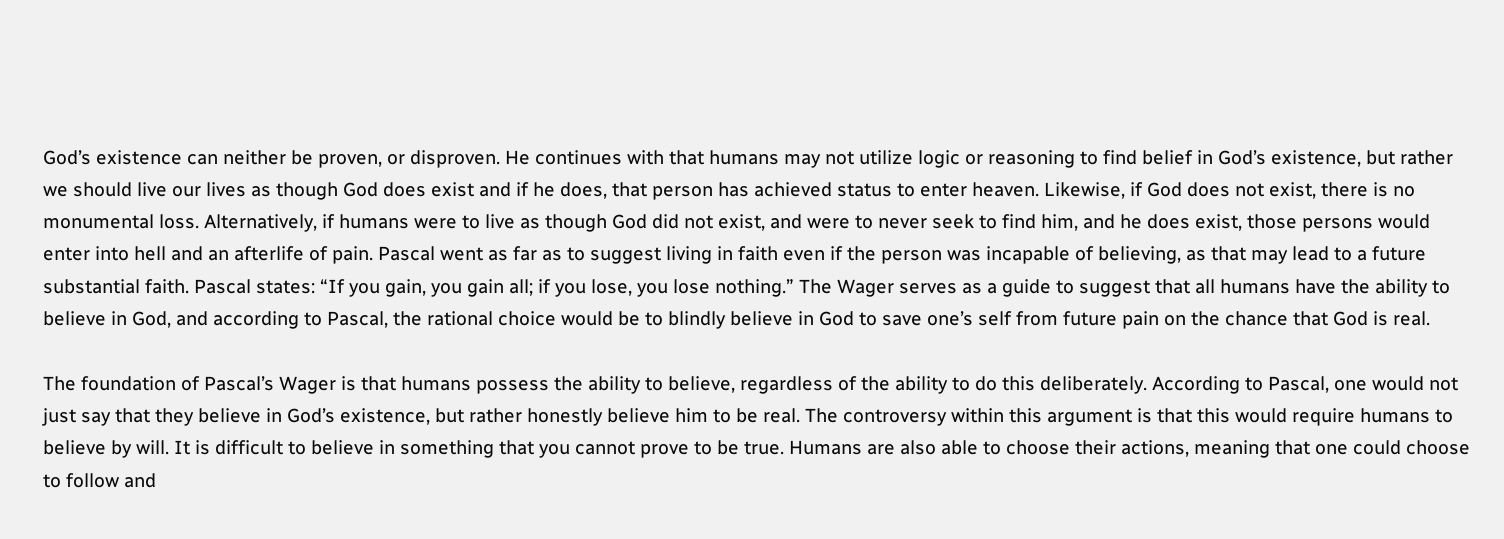God’s existence can neither be proven, or disproven. He continues with that humans may not utilize logic or reasoning to find belief in God’s existence, but rather we should live our lives as though God does exist and if he does, that person has achieved status to enter heaven. Likewise, if God does not exist, there is no monumental loss. Alternatively, if humans were to live as though God did not exist, and were to never seek to find him, and he does exist, those persons would enter into hell and an afterlife of pain. Pascal went as far as to suggest living in faith even if the person was incapable of believing, as that may lead to a future substantial faith. Pascal states: “If you gain, you gain all; if you lose, you lose nothing.” The Wager serves as a guide to suggest that all humans have the ability to believe in God, and according to Pascal, the rational choice would be to blindly believe in God to save one’s self from future pain on the chance that God is real.

The foundation of Pascal’s Wager is that humans possess the ability to believe, regardless of the ability to do this deliberately. According to Pascal, one would not just say that they believe in God’s existence, but rather honestly believe him to be real. The controversy within this argument is that this would require humans to believe by will. It is difficult to believe in something that you cannot prove to be true. Humans are also able to choose their actions, meaning that one could choose to follow and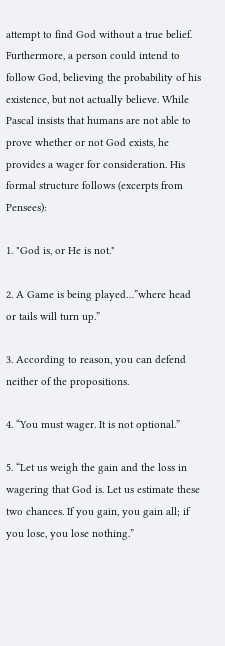attempt to find God without a true belief. Furthermore, a person could intend to follow God, believing the probability of his existence, but not actually believe. While Pascal insists that humans are not able to prove whether or not God exists, he provides a wager for consideration. His formal structure follows (excerpts from Pensees):

1. "God is, or He is not."

2. A Game is being played…”where head or tails will turn up.”

3. According to reason, you can defend neither of the propositions.

4. “You must wager. It is not optional.”

5. “Let us weigh the gain and the loss in wagering that God is. Let us estimate these two chances. If you gain, you gain all; if you lose, you lose nothing.”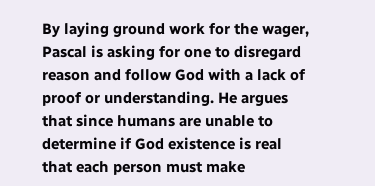By laying ground work for the wager, Pascal is asking for one to disregard reason and follow God with a lack of proof or understanding. He argues that since humans are unable to determine if God existence is real that each person must make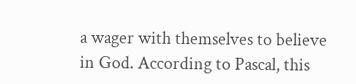a wager with themselves to believe in God. According to Pascal, this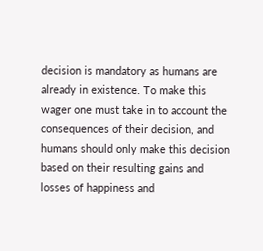decision is mandatory as humans are already in existence. To make this wager one must take in to account the consequences of their decision, and humans should only make this decision based on their resulting gains and losses of happiness and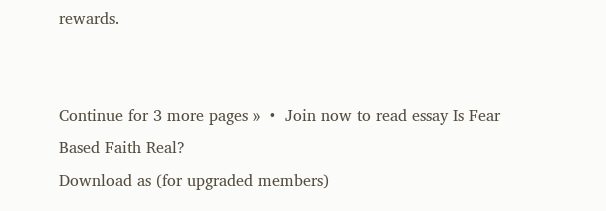rewards.


Continue for 3 more pages »  •  Join now to read essay Is Fear Based Faith Real?
Download as (for upgraded members)